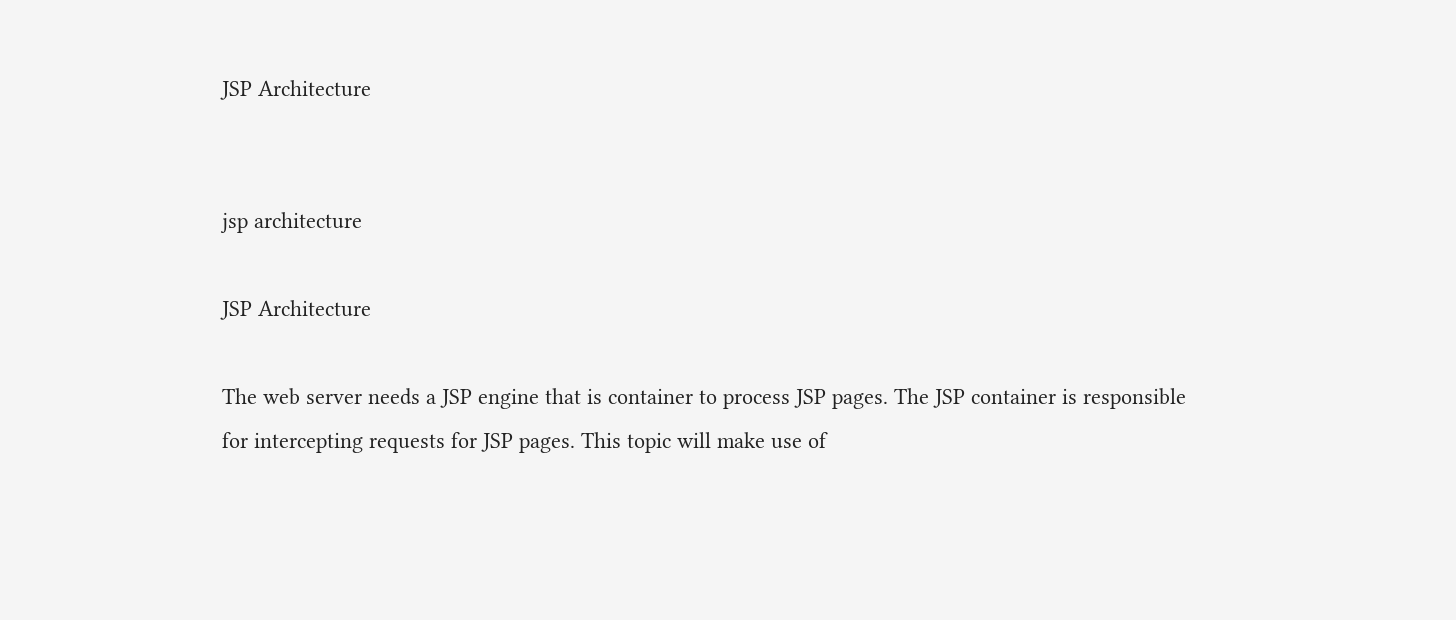JSP Architecture


jsp architecture

JSP Architecture

The web server needs a JSP engine that is container to process JSP pages. The JSP container is responsible for intercepting requests for JSP pages. This topic will make use of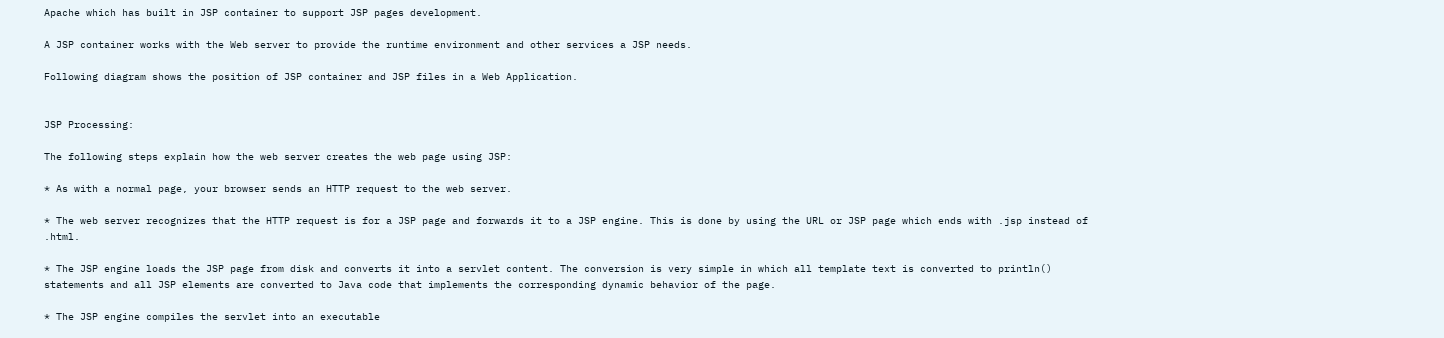Apache which has built in JSP container to support JSP pages development.

A JSP container works with the Web server to provide the runtime environment and other services a JSP needs.

Following diagram shows the position of JSP container and JSP files in a Web Application.


JSP Processing:

The following steps explain how the web server creates the web page using JSP:

* As with a normal page, your browser sends an HTTP request to the web server.

* The web server recognizes that the HTTP request is for a JSP page and forwards it to a JSP engine. This is done by using the URL or JSP page which ends with .jsp instead of .html.

* The JSP engine loads the JSP page from disk and converts it into a servlet content. The conversion is very simple in which all template text is converted to println() statements and all JSP elements are converted to Java code that implements the corresponding dynamic behavior of the page.

* The JSP engine compiles the servlet into an executable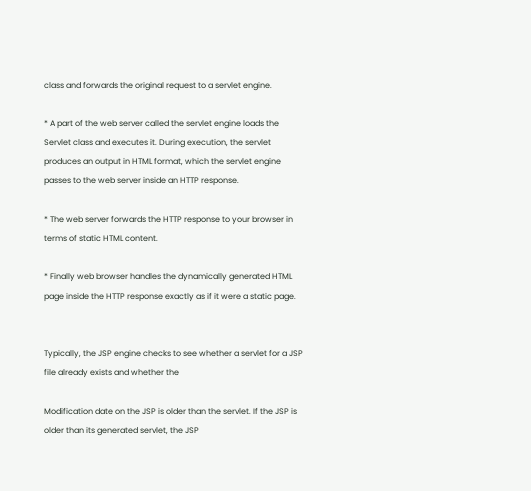class and forwards the original request to a servlet engine.

* A part of the web server called the servlet engine loads the Servlet class and executes it. During execution, the servlet produces an output in HTML format, which the servlet engine passes to the web server inside an HTTP response.

* The web server forwards the HTTP response to your browser in terms of static HTML content.

* Finally web browser handles the dynamically generated HTML page inside the HTTP response exactly as if it were a static page.


Typically, the JSP engine checks to see whether a servlet for a JSP file already exists and whether the

Modification date on the JSP is older than the servlet. If the JSP is older than its generated servlet, the JSP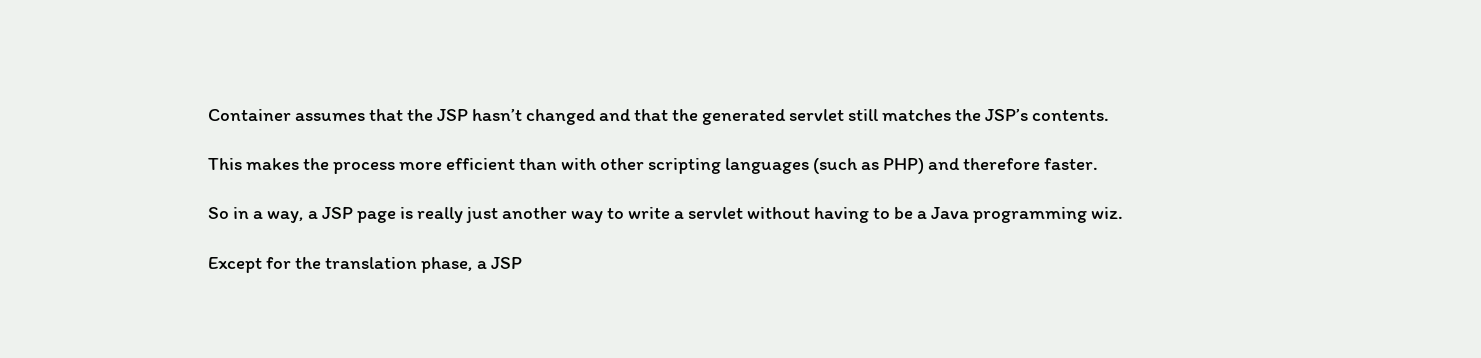Container assumes that the JSP hasn’t changed and that the generated servlet still matches the JSP’s contents.

This makes the process more efficient than with other scripting languages (such as PHP) and therefore faster.

So in a way, a JSP page is really just another way to write a servlet without having to be a Java programming wiz.

Except for the translation phase, a JSP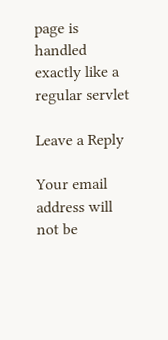page is handled exactly like a regular servlet

Leave a Reply

Your email address will not be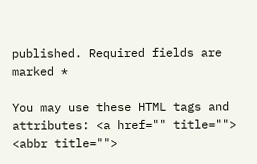published. Required fields are marked *

You may use these HTML tags and attributes: <a href="" title=""> <abbr title="">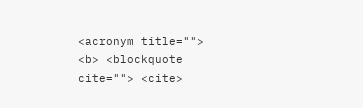<acronym title=""> <b> <blockquote cite=""> <cite>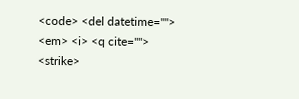<code> <del datetime=""> <em> <i> <q cite=""> <strike>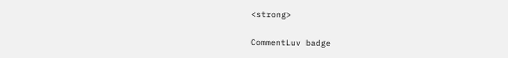<strong>

CommentLuv badge